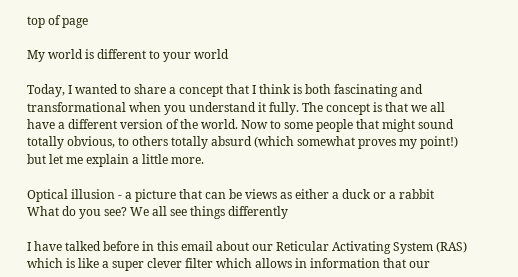top of page

My world is different to your world

Today, I wanted to share a concept that I think is both fascinating and transformational when you understand it fully. The concept is that we all have a different version of the world. Now to some people that might sound totally obvious, to others totally absurd (which somewhat proves my point!) but let me explain a little more.

Optical illusion - a picture that can be views as either a duck or a rabbit
What do you see? We all see things differently

I have talked before in this email about our Reticular Activating System (RAS) which is like a super clever filter which allows in information that our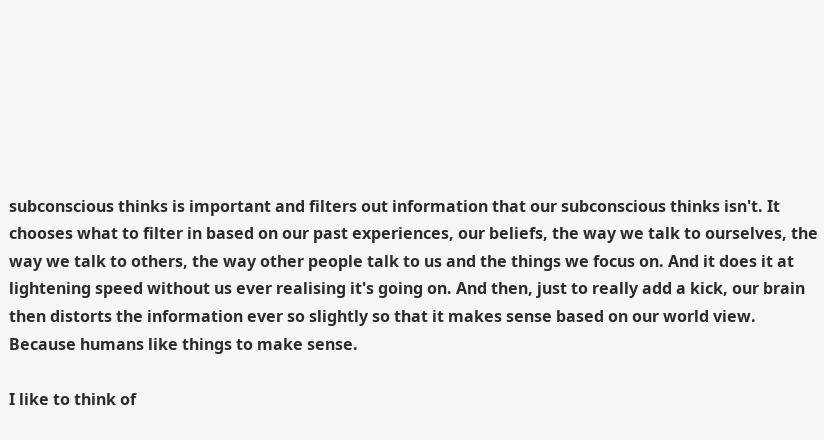subconscious thinks is important and filters out information that our subconscious thinks isn't. It chooses what to filter in based on our past experiences, our beliefs, the way we talk to ourselves, the way we talk to others, the way other people talk to us and the things we focus on. And it does it at lightening speed without us ever realising it's going on. And then, just to really add a kick, our brain then distorts the information ever so slightly so that it makes sense based on our world view. Because humans like things to make sense.

I like to think of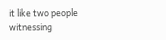it like two people witnessing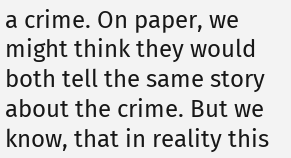a crime. On paper, we might think they would both tell the same story about the crime. But we know, that in reality this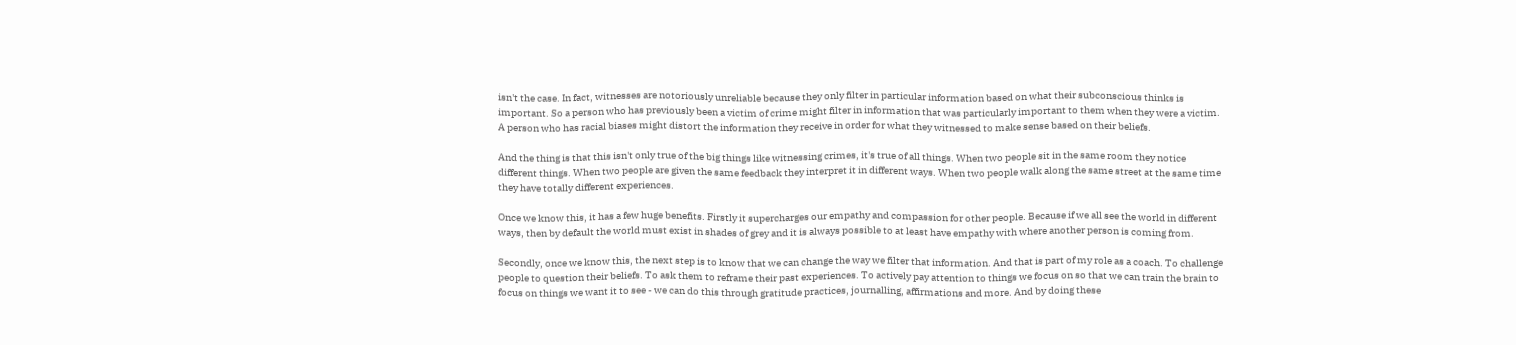isn't the case. In fact, witnesses are notoriously unreliable because they only filter in particular information based on what their subconscious thinks is important. So a person who has previously been a victim of crime might filter in information that was particularly important to them when they were a victim. A person who has racial biases might distort the information they receive in order for what they witnessed to make sense based on their beliefs.

And the thing is that this isn't only true of the big things like witnessing crimes, it's true of all things. When two people sit in the same room they notice different things. When two people are given the same feedback they interpret it in different ways. When two people walk along the same street at the same time they have totally different experiences.

Once we know this, it has a few huge benefits. Firstly it supercharges our empathy and compassion for other people. Because if we all see the world in different ways, then by default the world must exist in shades of grey and it is always possible to at least have empathy with where another person is coming from.

Secondly, once we know this, the next step is to know that we can change the way we filter that information. And that is part of my role as a coach. To challenge people to question their beliefs. To ask them to reframe their past experiences. To actively pay attention to things we focus on so that we can train the brain to focus on things we want it to see - we can do this through gratitude practices, journalling, affirmations and more. And by doing these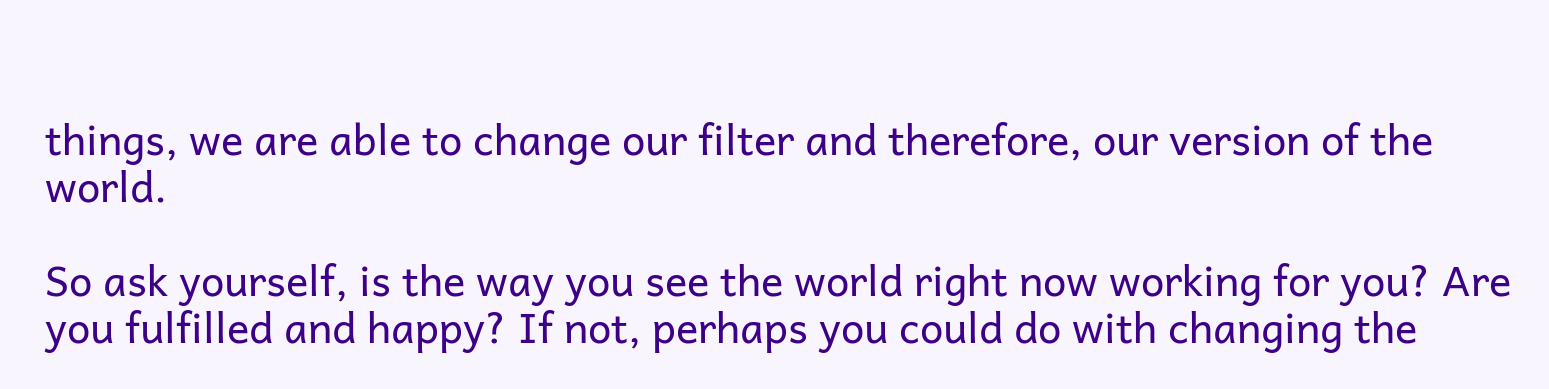things, we are able to change our filter and therefore, our version of the world.

So ask yourself, is the way you see the world right now working for you? Are you fulfilled and happy? If not, perhaps you could do with changing the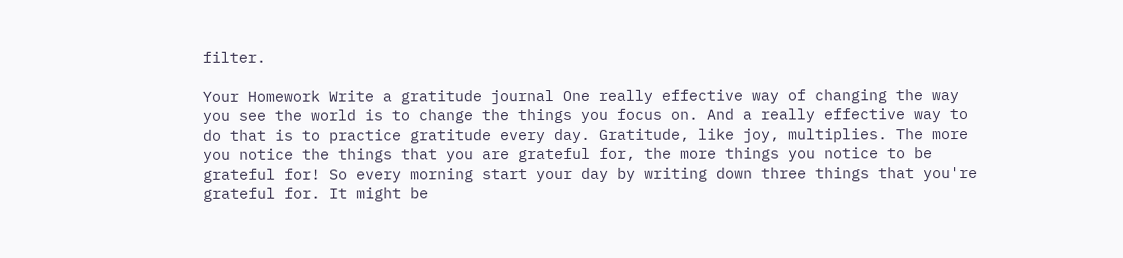filter.

Your Homework Write a gratitude journal One really effective way of changing the way you see the world is to change the things you focus on. And a really effective way to do that is to practice gratitude every day. Gratitude, like joy, multiplies. The more you notice the things that you are grateful for, the more things you notice to be grateful for! So every morning start your day by writing down three things that you're grateful for. It might be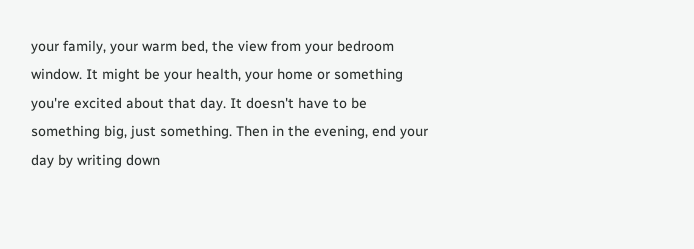your family, your warm bed, the view from your bedroom window. It might be your health, your home or something you're excited about that day. It doesn't have to be something big, just something. Then in the evening, end your day by writing down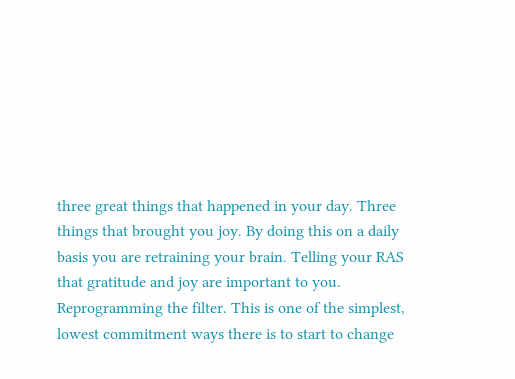three great things that happened in your day. Three things that brought you joy. By doing this on a daily basis you are retraining your brain. Telling your RAS that gratitude and joy are important to you. Reprogramming the filter. This is one of the simplest, lowest commitment ways there is to start to change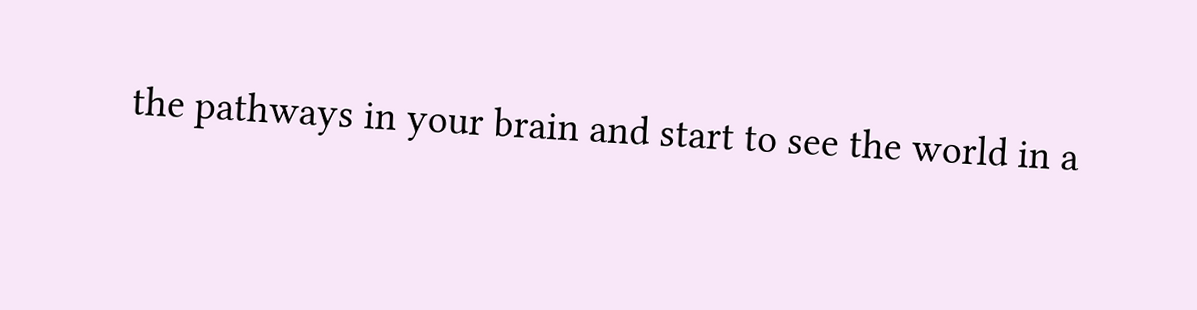the pathways in your brain and start to see the world in a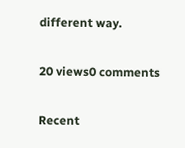different way.

20 views0 comments

Recent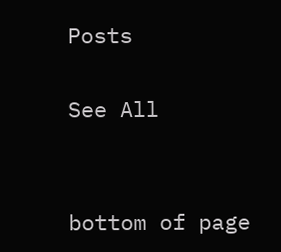Posts

See All


bottom of page